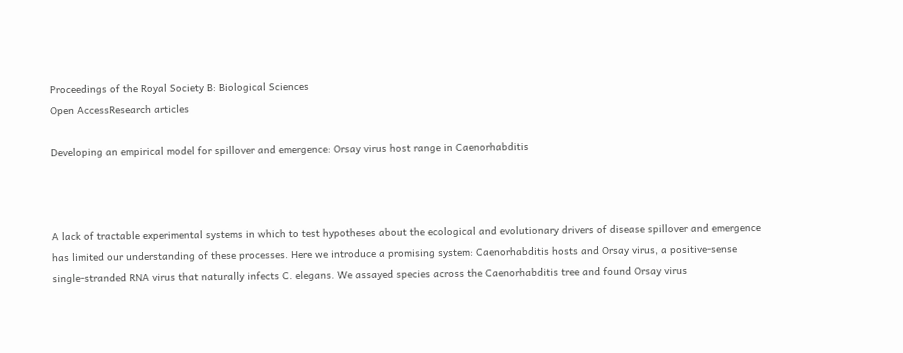Proceedings of the Royal Society B: Biological Sciences
Open AccessResearch articles

Developing an empirical model for spillover and emergence: Orsay virus host range in Caenorhabditis



A lack of tractable experimental systems in which to test hypotheses about the ecological and evolutionary drivers of disease spillover and emergence has limited our understanding of these processes. Here we introduce a promising system: Caenorhabditis hosts and Orsay virus, a positive-sense single-stranded RNA virus that naturally infects C. elegans. We assayed species across the Caenorhabditis tree and found Orsay virus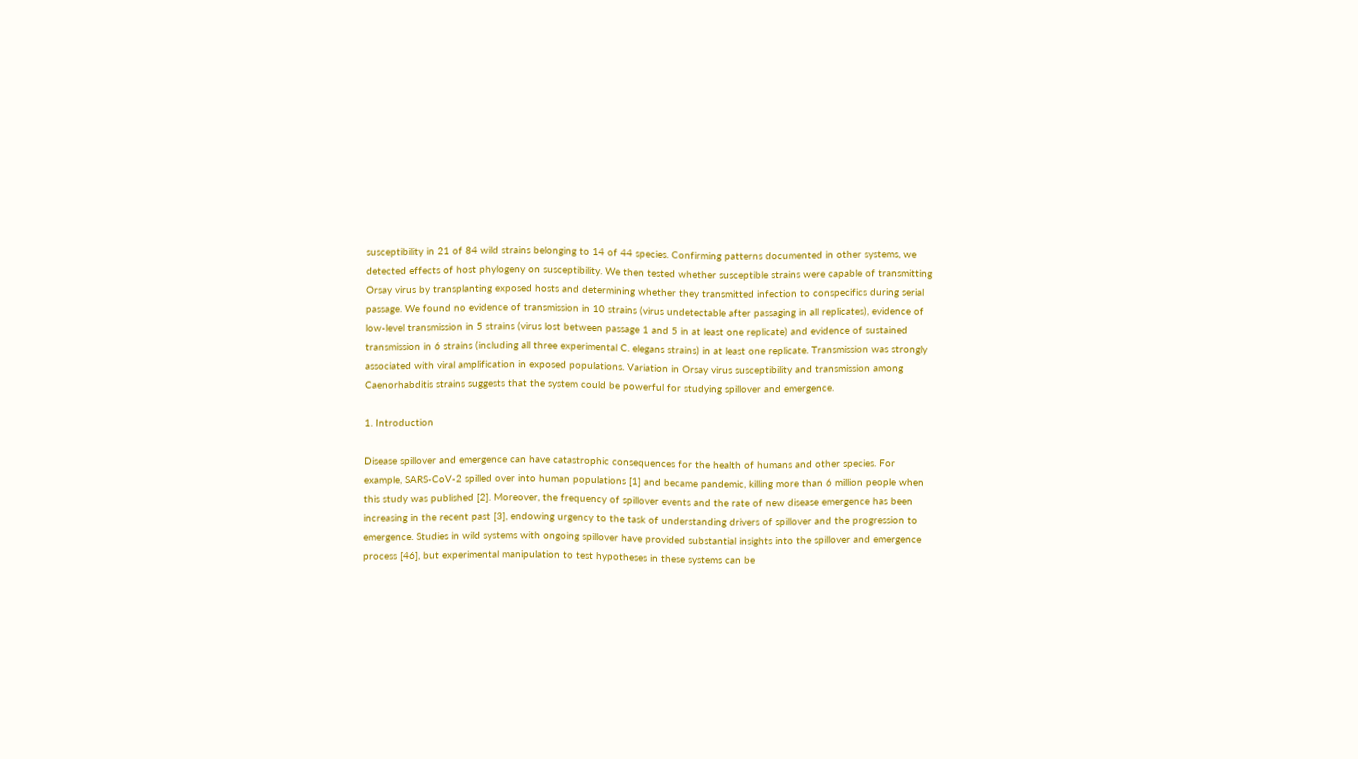susceptibility in 21 of 84 wild strains belonging to 14 of 44 species. Confirming patterns documented in other systems, we detected effects of host phylogeny on susceptibility. We then tested whether susceptible strains were capable of transmitting Orsay virus by transplanting exposed hosts and determining whether they transmitted infection to conspecifics during serial passage. We found no evidence of transmission in 10 strains (virus undetectable after passaging in all replicates), evidence of low-level transmission in 5 strains (virus lost between passage 1 and 5 in at least one replicate) and evidence of sustained transmission in 6 strains (including all three experimental C. elegans strains) in at least one replicate. Transmission was strongly associated with viral amplification in exposed populations. Variation in Orsay virus susceptibility and transmission among Caenorhabditis strains suggests that the system could be powerful for studying spillover and emergence.

1. Introduction

Disease spillover and emergence can have catastrophic consequences for the health of humans and other species. For example, SARS-CoV-2 spilled over into human populations [1] and became pandemic, killing more than 6 million people when this study was published [2]. Moreover, the frequency of spillover events and the rate of new disease emergence has been increasing in the recent past [3], endowing urgency to the task of understanding drivers of spillover and the progression to emergence. Studies in wild systems with ongoing spillover have provided substantial insights into the spillover and emergence process [46], but experimental manipulation to test hypotheses in these systems can be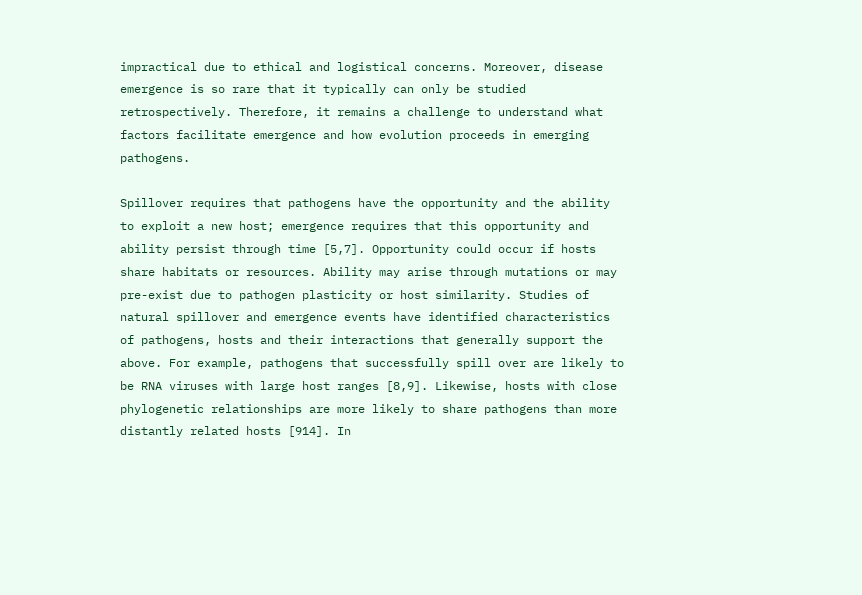impractical due to ethical and logistical concerns. Moreover, disease emergence is so rare that it typically can only be studied retrospectively. Therefore, it remains a challenge to understand what factors facilitate emergence and how evolution proceeds in emerging pathogens.

Spillover requires that pathogens have the opportunity and the ability to exploit a new host; emergence requires that this opportunity and ability persist through time [5,7]. Opportunity could occur if hosts share habitats or resources. Ability may arise through mutations or may pre-exist due to pathogen plasticity or host similarity. Studies of natural spillover and emergence events have identified characteristics of pathogens, hosts and their interactions that generally support the above. For example, pathogens that successfully spill over are likely to be RNA viruses with large host ranges [8,9]. Likewise, hosts with close phylogenetic relationships are more likely to share pathogens than more distantly related hosts [914]. In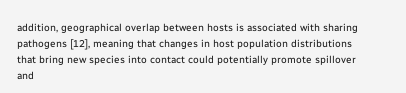addition, geographical overlap between hosts is associated with sharing pathogens [12], meaning that changes in host population distributions that bring new species into contact could potentially promote spillover and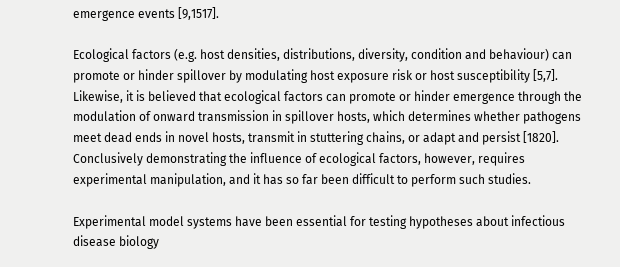emergence events [9,1517].

Ecological factors (e.g. host densities, distributions, diversity, condition and behaviour) can promote or hinder spillover by modulating host exposure risk or host susceptibility [5,7]. Likewise, it is believed that ecological factors can promote or hinder emergence through the modulation of onward transmission in spillover hosts, which determines whether pathogens meet dead ends in novel hosts, transmit in stuttering chains, or adapt and persist [1820]. Conclusively demonstrating the influence of ecological factors, however, requires experimental manipulation, and it has so far been difficult to perform such studies.

Experimental model systems have been essential for testing hypotheses about infectious disease biology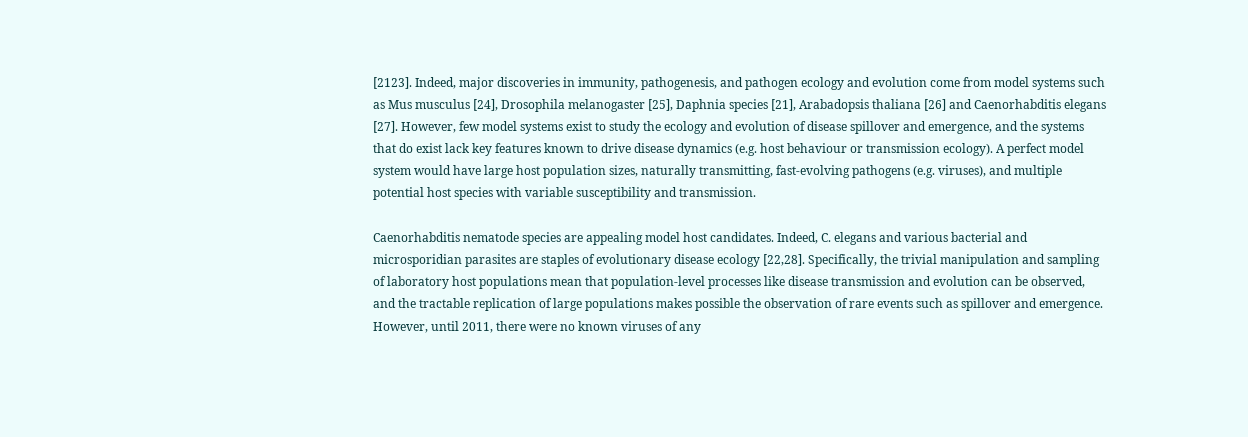[2123]. Indeed, major discoveries in immunity, pathogenesis, and pathogen ecology and evolution come from model systems such as Mus musculus [24], Drosophila melanogaster [25], Daphnia species [21], Arabadopsis thaliana [26] and Caenorhabditis elegans [27]. However, few model systems exist to study the ecology and evolution of disease spillover and emergence, and the systems that do exist lack key features known to drive disease dynamics (e.g. host behaviour or transmission ecology). A perfect model system would have large host population sizes, naturally transmitting, fast-evolving pathogens (e.g. viruses), and multiple potential host species with variable susceptibility and transmission.

Caenorhabditis nematode species are appealing model host candidates. Indeed, C. elegans and various bacterial and microsporidian parasites are staples of evolutionary disease ecology [22,28]. Specifically, the trivial manipulation and sampling of laboratory host populations mean that population-level processes like disease transmission and evolution can be observed, and the tractable replication of large populations makes possible the observation of rare events such as spillover and emergence. However, until 2011, there were no known viruses of any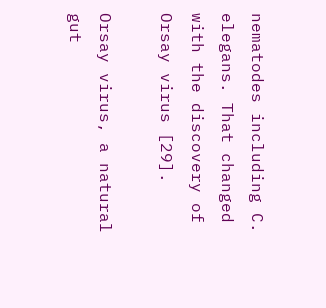nematodes including C. elegans. That changed with the discovery of Orsay virus [29].

Orsay virus, a natural gut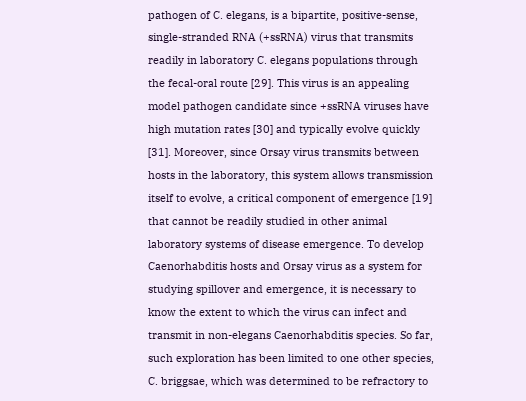pathogen of C. elegans, is a bipartite, positive-sense, single-stranded RNA (+ssRNA) virus that transmits readily in laboratory C. elegans populations through the fecal-oral route [29]. This virus is an appealing model pathogen candidate since +ssRNA viruses have high mutation rates [30] and typically evolve quickly [31]. Moreover, since Orsay virus transmits between hosts in the laboratory, this system allows transmission itself to evolve, a critical component of emergence [19] that cannot be readily studied in other animal laboratory systems of disease emergence. To develop Caenorhabditis hosts and Orsay virus as a system for studying spillover and emergence, it is necessary to know the extent to which the virus can infect and transmit in non-elegans Caenorhabditis species. So far, such exploration has been limited to one other species, C. briggsae, which was determined to be refractory to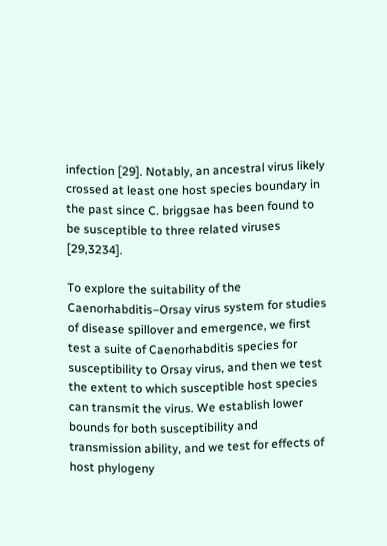infection [29]. Notably, an ancestral virus likely crossed at least one host species boundary in the past since C. briggsae has been found to be susceptible to three related viruses [29,3234].

To explore the suitability of the Caenorhabditis–Orsay virus system for studies of disease spillover and emergence, we first test a suite of Caenorhabditis species for susceptibility to Orsay virus, and then we test the extent to which susceptible host species can transmit the virus. We establish lower bounds for both susceptibility and transmission ability, and we test for effects of host phylogeny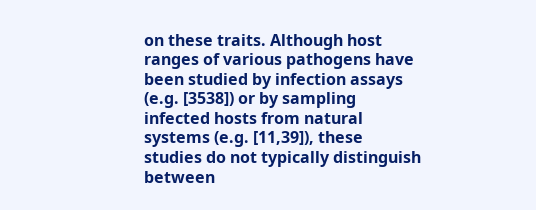on these traits. Although host ranges of various pathogens have been studied by infection assays (e.g. [3538]) or by sampling infected hosts from natural systems (e.g. [11,39]), these studies do not typically distinguish between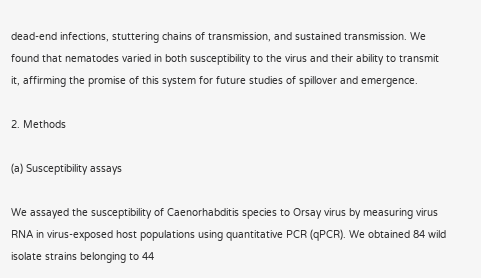dead-end infections, stuttering chains of transmission, and sustained transmission. We found that nematodes varied in both susceptibility to the virus and their ability to transmit it, affirming the promise of this system for future studies of spillover and emergence.

2. Methods

(a) Susceptibility assays

We assayed the susceptibility of Caenorhabditis species to Orsay virus by measuring virus RNA in virus-exposed host populations using quantitative PCR (qPCR). We obtained 84 wild isolate strains belonging to 44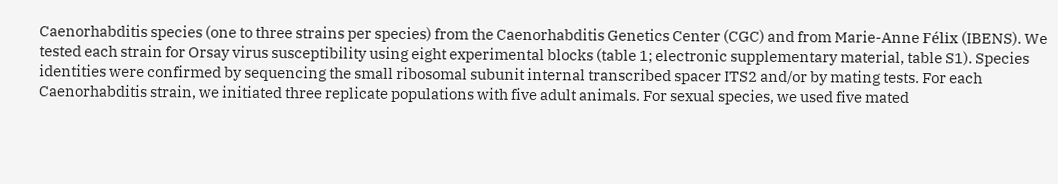Caenorhabditis species (one to three strains per species) from the Caenorhabditis Genetics Center (CGC) and from Marie-Anne Félix (IBENS). We tested each strain for Orsay virus susceptibility using eight experimental blocks (table 1; electronic supplementary material, table S1). Species identities were confirmed by sequencing the small ribosomal subunit internal transcribed spacer ITS2 and/or by mating tests. For each Caenorhabditis strain, we initiated three replicate populations with five adult animals. For sexual species, we used five mated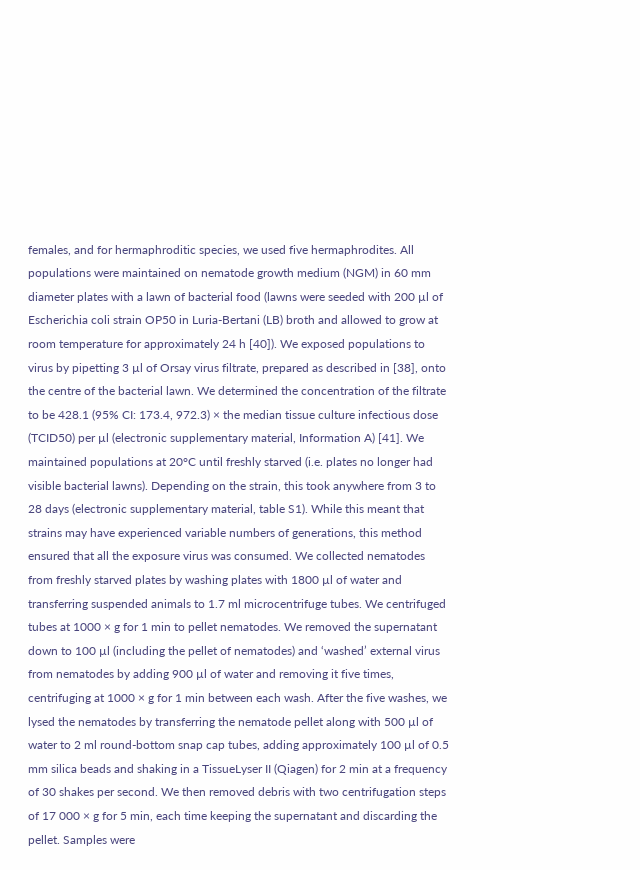females, and for hermaphroditic species, we used five hermaphrodites. All populations were maintained on nematode growth medium (NGM) in 60 mm diameter plates with a lawn of bacterial food (lawns were seeded with 200 µl of Escherichia coli strain OP50 in Luria-Bertani (LB) broth and allowed to grow at room temperature for approximately 24 h [40]). We exposed populations to virus by pipetting 3 µl of Orsay virus filtrate, prepared as described in [38], onto the centre of the bacterial lawn. We determined the concentration of the filtrate to be 428.1 (95% CI: 173.4, 972.3) × the median tissue culture infectious dose (TCID50) per µl (electronic supplementary material, Information A) [41]. We maintained populations at 20°C until freshly starved (i.e. plates no longer had visible bacterial lawns). Depending on the strain, this took anywhere from 3 to 28 days (electronic supplementary material, table S1). While this meant that strains may have experienced variable numbers of generations, this method ensured that all the exposure virus was consumed. We collected nematodes from freshly starved plates by washing plates with 1800 µl of water and transferring suspended animals to 1.7 ml microcentrifuge tubes. We centrifuged tubes at 1000 × g for 1 min to pellet nematodes. We removed the supernatant down to 100 µl (including the pellet of nematodes) and ‘washed’ external virus from nematodes by adding 900 µl of water and removing it five times, centrifuging at 1000 × g for 1 min between each wash. After the five washes, we lysed the nematodes by transferring the nematode pellet along with 500 µl of water to 2 ml round-bottom snap cap tubes, adding approximately 100 µl of 0.5 mm silica beads and shaking in a TissueLyser II (Qiagen) for 2 min at a frequency of 30 shakes per second. We then removed debris with two centrifugation steps of 17 000 × g for 5 min, each time keeping the supernatant and discarding the pellet. Samples were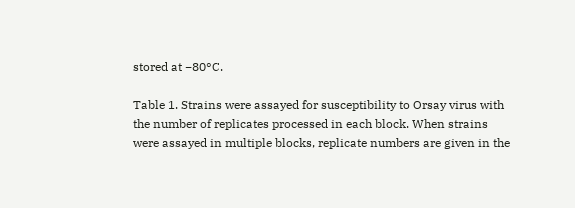stored at −80°C.

Table 1. Strains were assayed for susceptibility to Orsay virus with the number of replicates processed in each block. When strains were assayed in multiple blocks, replicate numbers are given in the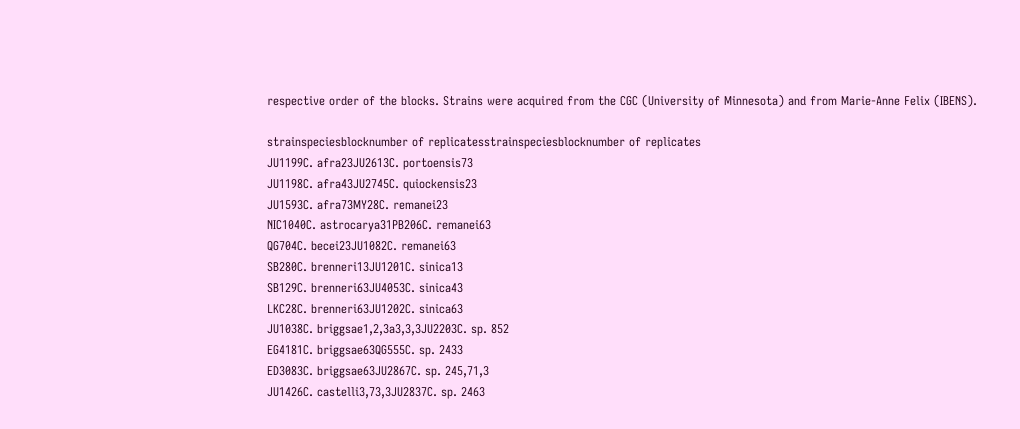respective order of the blocks. Strains were acquired from the CGC (University of Minnesota) and from Marie-Anne Felix (IBENS).

strainspeciesblocknumber of replicatesstrainspeciesblocknumber of replicates
JU1199C. afra23JU2613C. portoensis73
JU1198C. afra43JU2745C. quiockensis23
JU1593C. afra73MY28C. remanei23
NIC1040C. astrocarya31PB206C. remanei63
QG704C. becei23JU1082C. remanei63
SB280C. brenneri13JU1201C. sinica13
SB129C. brenneri63JU4053C. sinica43
LKC28C. brenneri63JU1202C. sinica63
JU1038C. briggsae1,2,3a3,3,3JU2203C. sp. 852
EG4181C. briggsae63QG555C. sp. 2433
ED3083C. briggsae63JU2867C. sp. 245,71,3
JU1426C. castelli3,73,3JU2837C. sp. 2463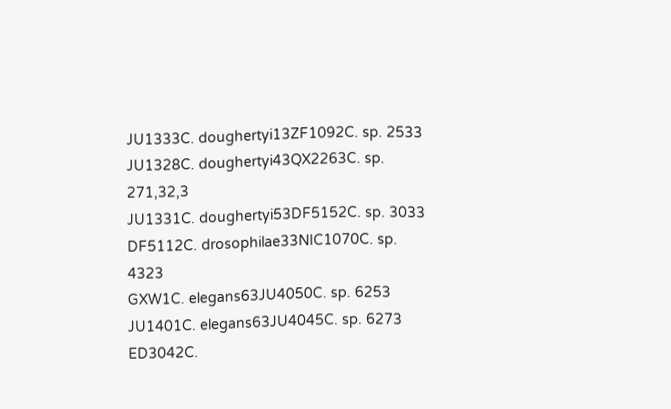JU1333C. doughertyi13ZF1092C. sp. 2533
JU1328C. doughertyi43QX2263C. sp. 271,32,3
JU1331C. doughertyi53DF5152C. sp. 3033
DF5112C. drosophilae33NIC1070C. sp. 4323
GXW1C. elegans63JU4050C. sp. 6253
JU1401C. elegans63JU4045C. sp. 6273
ED3042C.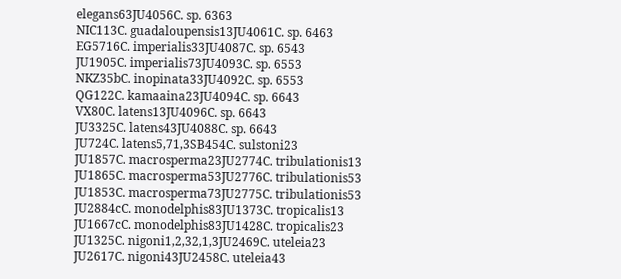elegans63JU4056C. sp. 6363
NIC113C. guadaloupensis13JU4061C. sp. 6463
EG5716C. imperialis33JU4087C. sp. 6543
JU1905C. imperialis73JU4093C. sp. 6553
NKZ35bC. inopinata33JU4092C. sp. 6553
QG122C. kamaaina23JU4094C. sp. 6643
VX80C. latens13JU4096C. sp. 6643
JU3325C. latens43JU4088C. sp. 6643
JU724C. latens5,71,3SB454C. sulstoni23
JU1857C. macrosperma23JU2774C. tribulationis13
JU1865C. macrosperma53JU2776C. tribulationis53
JU1853C. macrosperma73JU2775C. tribulationis53
JU2884cC. monodelphis83JU1373C. tropicalis13
JU1667cC. monodelphis83JU1428C. tropicalis23
JU1325C. nigoni1,2,32,1,3JU2469C. uteleia23
JU2617C. nigoni43JU2458C. uteleia43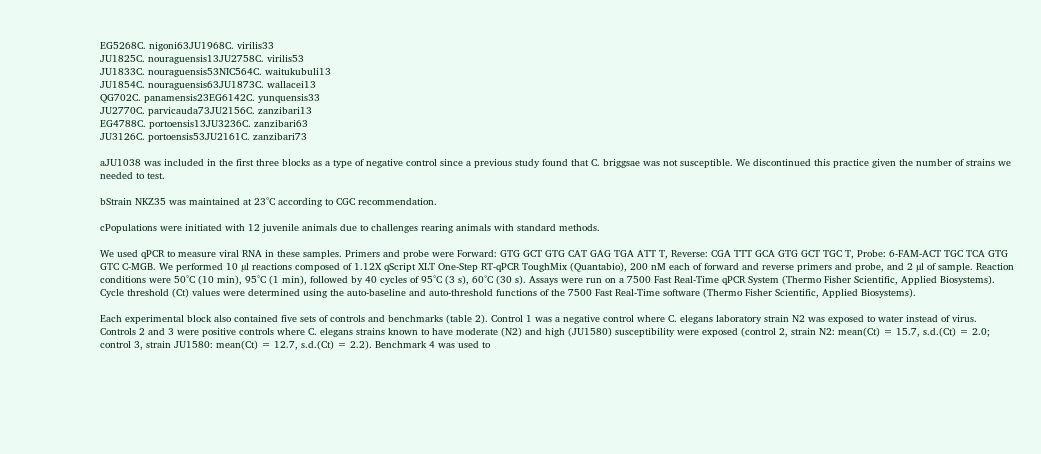EG5268C. nigoni63JU1968C. virilis33
JU1825C. nouraguensis13JU2758C. virilis53
JU1833C. nouraguensis53NIC564C. waitukubuli13
JU1854C. nouraguensis63JU1873C. wallacei13
QG702C. panamensis23EG6142C. yunquensis33
JU2770C. parvicauda73JU2156C. zanzibari13
EG4788C. portoensis13JU3236C. zanzibari63
JU3126C. portoensis53JU2161C. zanzibari73

aJU1038 was included in the first three blocks as a type of negative control since a previous study found that C. briggsae was not susceptible. We discontinued this practice given the number of strains we needed to test.

bStrain NKZ35 was maintained at 23°C according to CGC recommendation.

cPopulations were initiated with 12 juvenile animals due to challenges rearing animals with standard methods.

We used qPCR to measure viral RNA in these samples. Primers and probe were Forward: GTG GCT GTG CAT GAG TGA ATT T, Reverse: CGA TTT GCA GTG GCT TGC T, Probe: 6-FAM-ACT TGC TCA GTG GTC C-MGB. We performed 10 µl reactions composed of 1.12X qScript XLT One-Step RT-qPCR ToughMix (Quantabio), 200 nM each of forward and reverse primers and probe, and 2 µl of sample. Reaction conditions were 50°C (10 min), 95°C (1 min), followed by 40 cycles of 95°C (3 s), 60°C (30 s). Assays were run on a 7500 Fast Real-Time qPCR System (Thermo Fisher Scientific, Applied Biosystems). Cycle threshold (Ct) values were determined using the auto-baseline and auto-threshold functions of the 7500 Fast Real-Time software (Thermo Fisher Scientific, Applied Biosystems).

Each experimental block also contained five sets of controls and benchmarks (table 2). Control 1 was a negative control where C. elegans laboratory strain N2 was exposed to water instead of virus. Controls 2 and 3 were positive controls where C. elegans strains known to have moderate (N2) and high (JU1580) susceptibility were exposed (control 2, strain N2: mean(Ct) = 15.7, s.d.(Ct) = 2.0; control 3, strain JU1580: mean(Ct) = 12.7, s.d.(Ct) = 2.2). Benchmark 4 was used to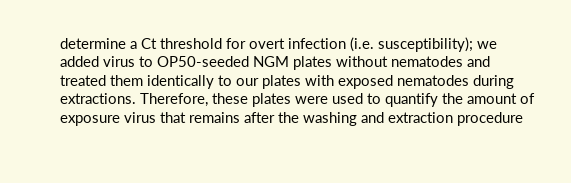determine a Ct threshold for overt infection (i.e. susceptibility); we added virus to OP50-seeded NGM plates without nematodes and treated them identically to our plates with exposed nematodes during extractions. Therefore, these plates were used to quantify the amount of exposure virus that remains after the washing and extraction procedure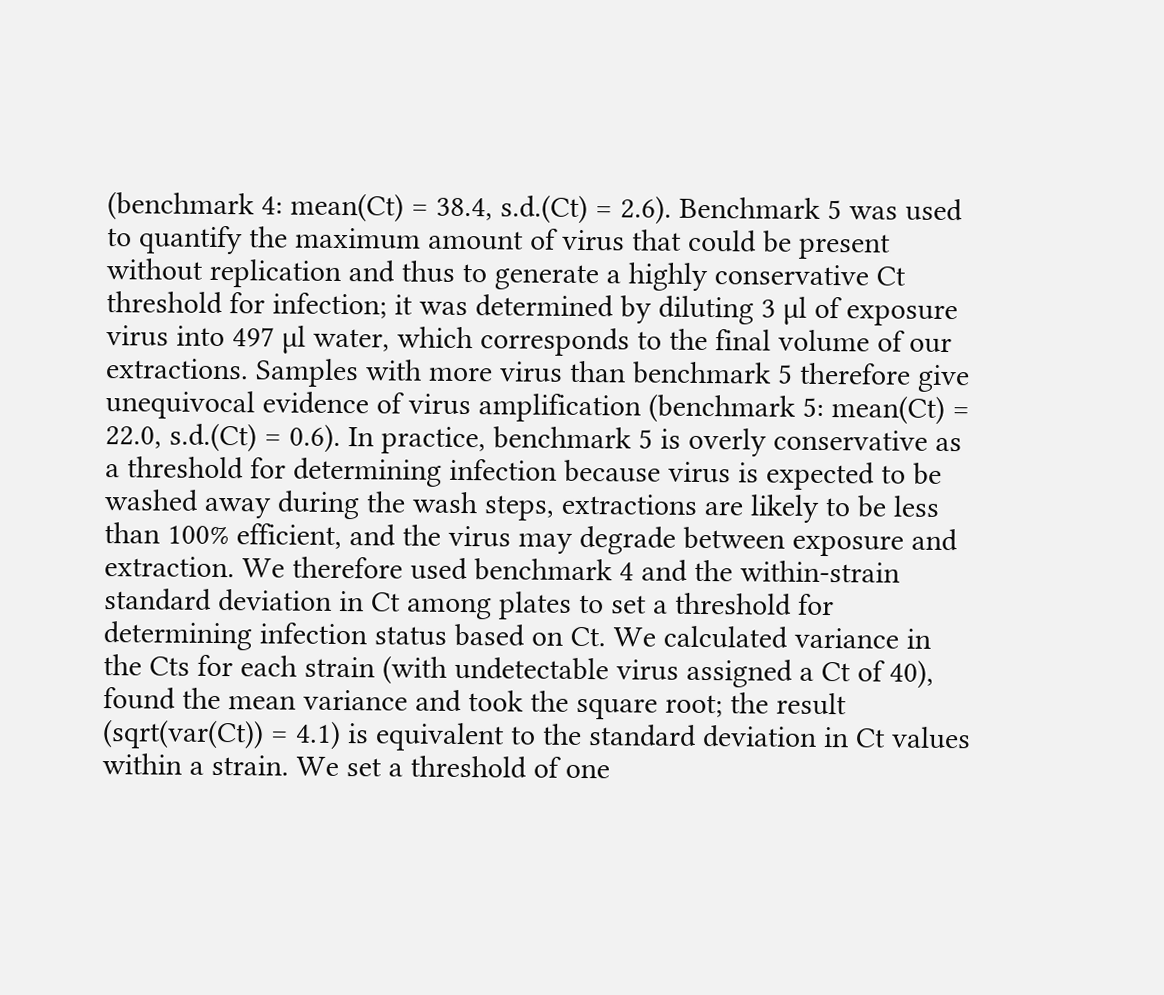(benchmark 4: mean(Ct) = 38.4, s.d.(Ct) = 2.6). Benchmark 5 was used to quantify the maximum amount of virus that could be present without replication and thus to generate a highly conservative Ct threshold for infection; it was determined by diluting 3 µl of exposure virus into 497 µl water, which corresponds to the final volume of our extractions. Samples with more virus than benchmark 5 therefore give unequivocal evidence of virus amplification (benchmark 5: mean(Ct) = 22.0, s.d.(Ct) = 0.6). In practice, benchmark 5 is overly conservative as a threshold for determining infection because virus is expected to be washed away during the wash steps, extractions are likely to be less than 100% efficient, and the virus may degrade between exposure and extraction. We therefore used benchmark 4 and the within-strain standard deviation in Ct among plates to set a threshold for determining infection status based on Ct. We calculated variance in the Cts for each strain (with undetectable virus assigned a Ct of 40), found the mean variance and took the square root; the result (sqrt(var(Ct)) = 4.1) is equivalent to the standard deviation in Ct values within a strain. We set a threshold of one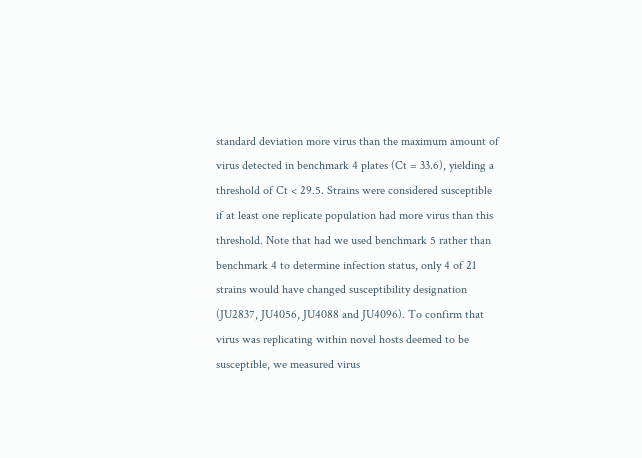standard deviation more virus than the maximum amount of virus detected in benchmark 4 plates (Ct = 33.6), yielding a threshold of Ct < 29.5. Strains were considered susceptible if at least one replicate population had more virus than this threshold. Note that had we used benchmark 5 rather than benchmark 4 to determine infection status, only 4 of 21 strains would have changed susceptibility designation (JU2837, JU4056, JU4088 and JU4096). To confirm that virus was replicating within novel hosts deemed to be susceptible, we measured virus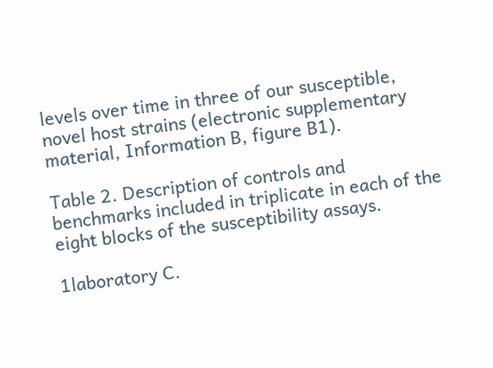levels over time in three of our susceptible, novel host strains (electronic supplementary material, Information B, figure B1).

Table 2. Description of controls and benchmarks included in triplicate in each of the eight blocks of the susceptibility assays.

1laboratory C.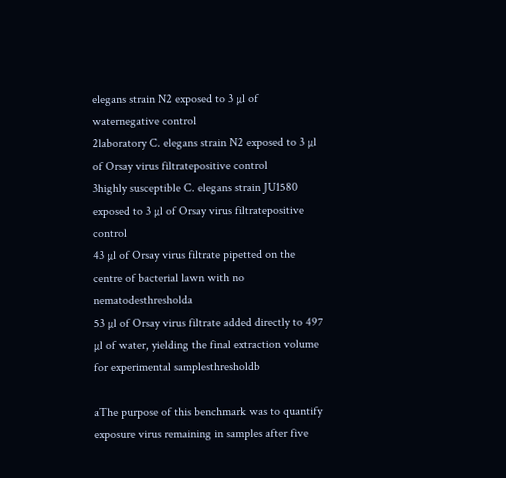elegans strain N2 exposed to 3 µl of waternegative control
2laboratory C. elegans strain N2 exposed to 3 µl of Orsay virus filtratepositive control
3highly susceptible C. elegans strain JU1580 exposed to 3 µl of Orsay virus filtratepositive control
43 µl of Orsay virus filtrate pipetted on the centre of bacterial lawn with no nematodesthresholda
53 µl of Orsay virus filtrate added directly to 497 µl of water, yielding the final extraction volume for experimental samplesthresholdb

aThe purpose of this benchmark was to quantify exposure virus remaining in samples after five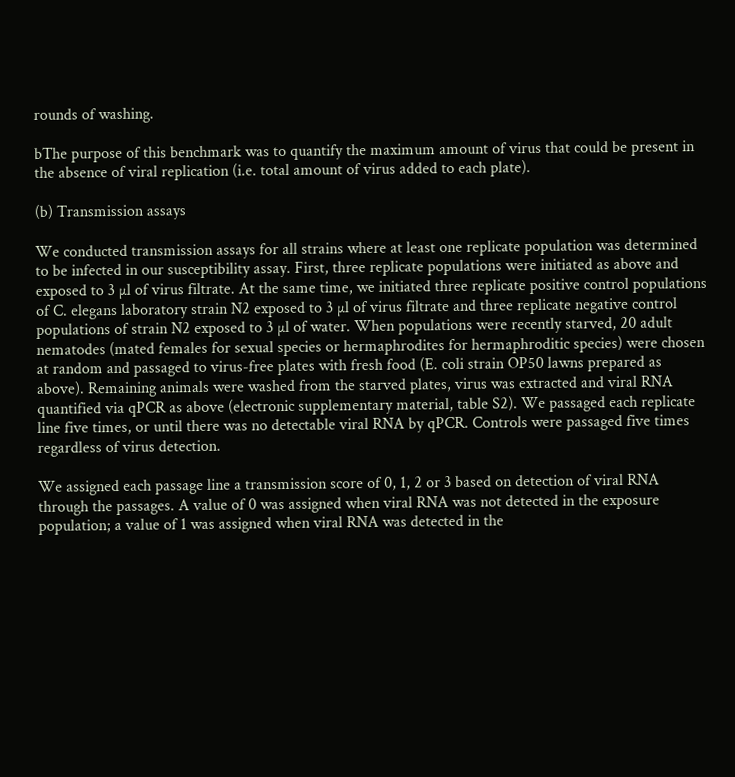rounds of washing.

bThe purpose of this benchmark was to quantify the maximum amount of virus that could be present in the absence of viral replication (i.e. total amount of virus added to each plate).

(b) Transmission assays

We conducted transmission assays for all strains where at least one replicate population was determined to be infected in our susceptibility assay. First, three replicate populations were initiated as above and exposed to 3 µl of virus filtrate. At the same time, we initiated three replicate positive control populations of C. elegans laboratory strain N2 exposed to 3 µl of virus filtrate and three replicate negative control populations of strain N2 exposed to 3 µl of water. When populations were recently starved, 20 adult nematodes (mated females for sexual species or hermaphrodites for hermaphroditic species) were chosen at random and passaged to virus-free plates with fresh food (E. coli strain OP50 lawns prepared as above). Remaining animals were washed from the starved plates, virus was extracted and viral RNA quantified via qPCR as above (electronic supplementary material, table S2). We passaged each replicate line five times, or until there was no detectable viral RNA by qPCR. Controls were passaged five times regardless of virus detection.

We assigned each passage line a transmission score of 0, 1, 2 or 3 based on detection of viral RNA through the passages. A value of 0 was assigned when viral RNA was not detected in the exposure population; a value of 1 was assigned when viral RNA was detected in the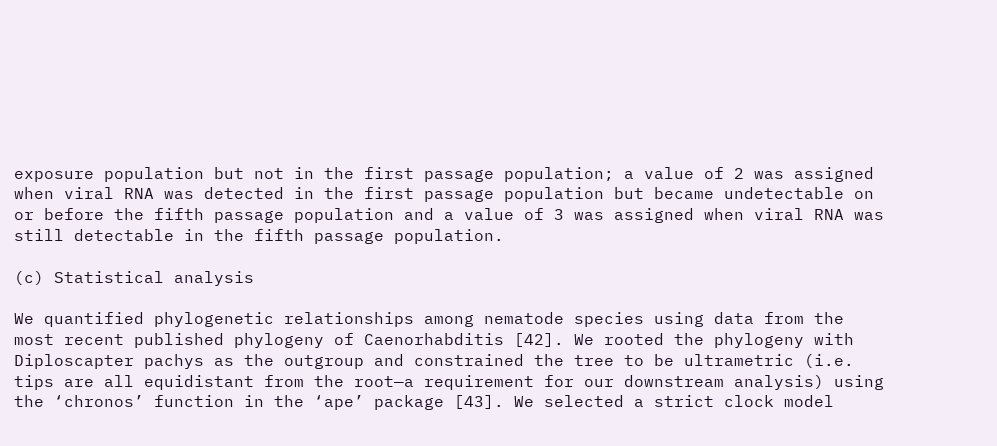exposure population but not in the first passage population; a value of 2 was assigned when viral RNA was detected in the first passage population but became undetectable on or before the fifth passage population and a value of 3 was assigned when viral RNA was still detectable in the fifth passage population.

(c) Statistical analysis

We quantified phylogenetic relationships among nematode species using data from the most recent published phylogeny of Caenorhabditis [42]. We rooted the phylogeny with Diploscapter pachys as the outgroup and constrained the tree to be ultrametric (i.e. tips are all equidistant from the root—a requirement for our downstream analysis) using the ‘chronos’ function in the ‘ape’ package [43]. We selected a strict clock model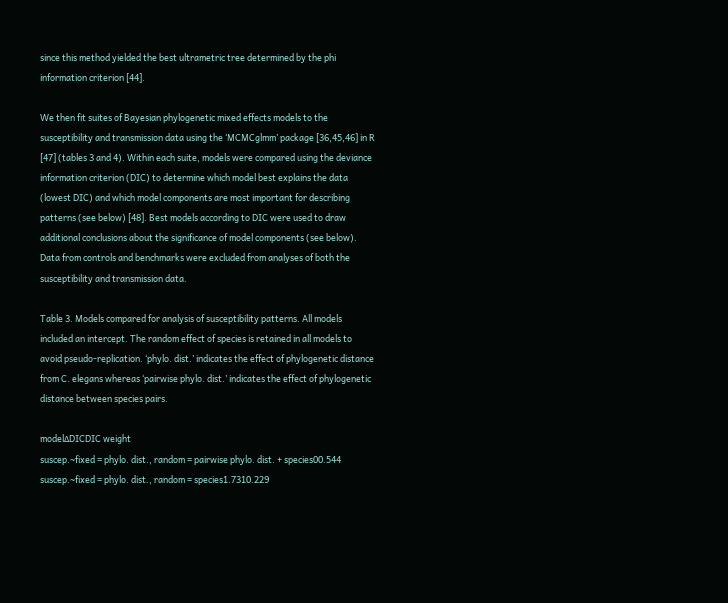since this method yielded the best ultrametric tree determined by the phi information criterion [44].

We then fit suites of Bayesian phylogenetic mixed effects models to the susceptibility and transmission data using the ‘MCMCglmm’ package [36,45,46] in R [47] (tables 3 and 4). Within each suite, models were compared using the deviance information criterion (DIC) to determine which model best explains the data (lowest DIC) and which model components are most important for describing patterns (see below) [48]. Best models according to DIC were used to draw additional conclusions about the significance of model components (see below). Data from controls and benchmarks were excluded from analyses of both the susceptibility and transmission data.

Table 3. Models compared for analysis of susceptibility patterns. All models included an intercept. The random effect of species is retained in all models to avoid pseudo-replication. ‘phylo. dist.’ indicates the effect of phylogenetic distance from C. elegans whereas ‘pairwise phylo. dist.’ indicates the effect of phylogenetic distance between species pairs.

modelΔDICDIC weight
suscep.∼fixed = phylo. dist., random = pairwise phylo. dist. + species00.544
suscep.∼fixed = phylo. dist., random = species1.7310.229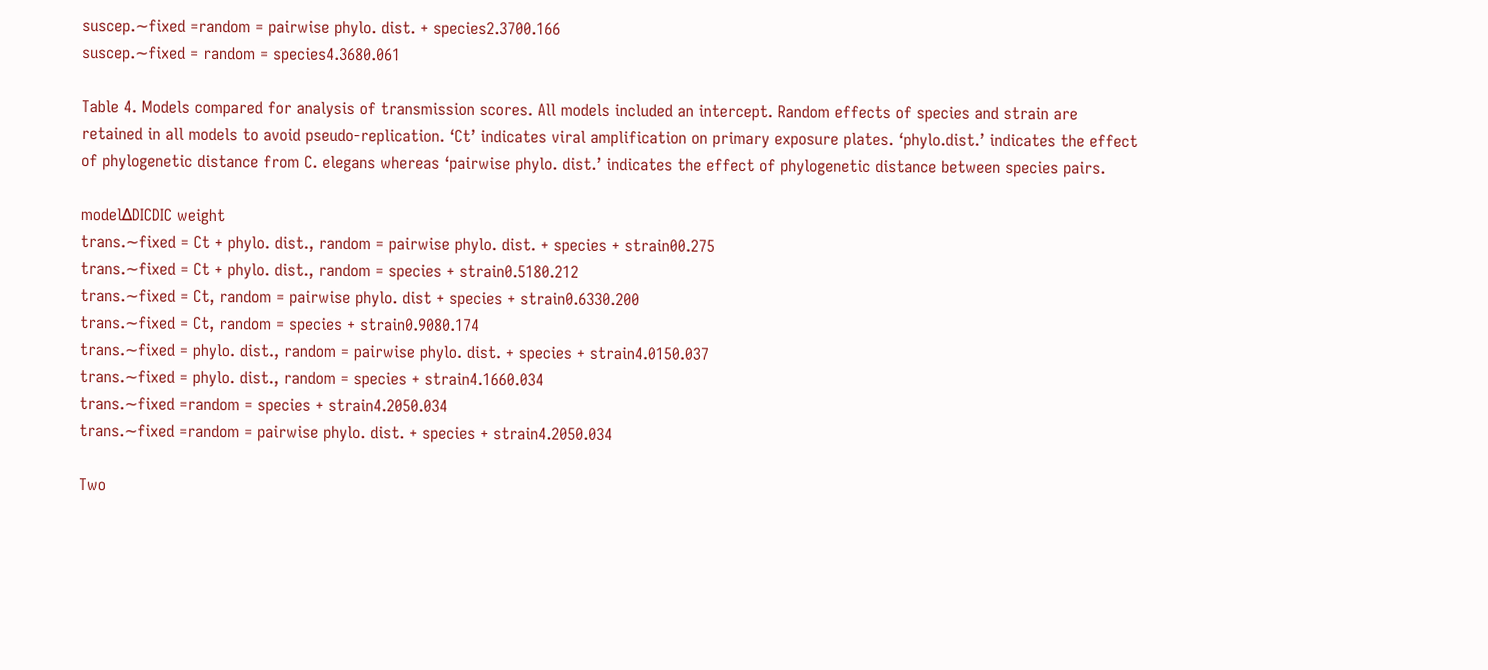suscep.∼fixed =random = pairwise phylo. dist. + species2.3700.166
suscep.∼fixed = random = species4.3680.061

Table 4. Models compared for analysis of transmission scores. All models included an intercept. Random effects of species and strain are retained in all models to avoid pseudo-replication. ‘Ct’ indicates viral amplification on primary exposure plates. ‘phylo.dist.’ indicates the effect of phylogenetic distance from C. elegans whereas ‘pairwise phylo. dist.’ indicates the effect of phylogenetic distance between species pairs.

modelΔDICDIC weight
trans.∼fixed = Ct + phylo. dist., random = pairwise phylo. dist. + species + strain00.275
trans.∼fixed = Ct + phylo. dist., random = species + strain0.5180.212
trans.∼fixed = Ct, random = pairwise phylo. dist + species + strain0.6330.200
trans.∼fixed = Ct, random = species + strain0.9080.174
trans.∼fixed = phylo. dist., random = pairwise phylo. dist. + species + strain4.0150.037
trans.∼fixed = phylo. dist., random = species + strain4.1660.034
trans.∼fixed =random = species + strain4.2050.034
trans.∼fixed =random = pairwise phylo. dist. + species + strain4.2050.034

Two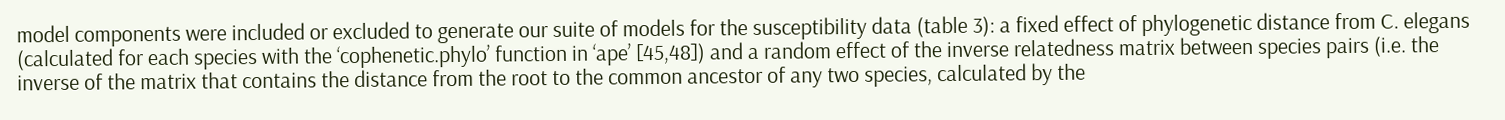model components were included or excluded to generate our suite of models for the susceptibility data (table 3): a fixed effect of phylogenetic distance from C. elegans (calculated for each species with the ‘cophenetic.phylo’ function in ‘ape’ [45,48]) and a random effect of the inverse relatedness matrix between species pairs (i.e. the inverse of the matrix that contains the distance from the root to the common ancestor of any two species, calculated by the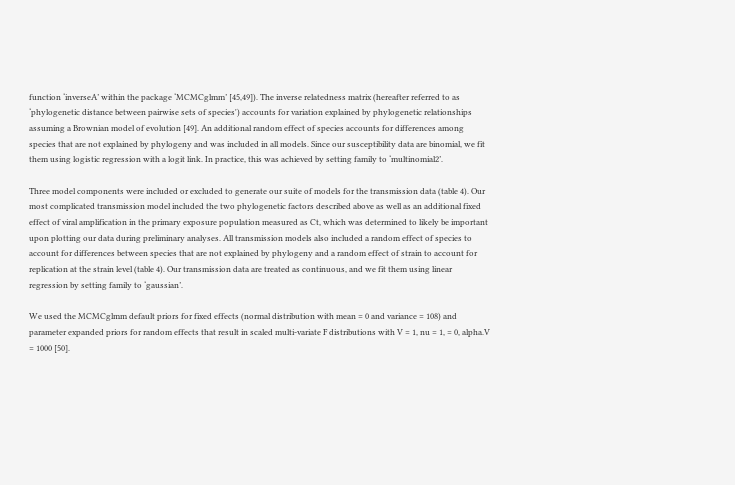function ‘inverseA’ within the package ‘MCMCglmm’ [45,49]). The inverse relatedness matrix (hereafter referred to as ‘phylogenetic distance between pairwise sets of species') accounts for variation explained by phylogenetic relationships assuming a Brownian model of evolution [49]. An additional random effect of species accounts for differences among species that are not explained by phylogeny and was included in all models. Since our susceptibility data are binomial, we fit them using logistic regression with a logit link. In practice, this was achieved by setting family to ‘multinomial2’.

Three model components were included or excluded to generate our suite of models for the transmission data (table 4). Our most complicated transmission model included the two phylogenetic factors described above as well as an additional fixed effect of viral amplification in the primary exposure population measured as Ct, which was determined to likely be important upon plotting our data during preliminary analyses. All transmission models also included a random effect of species to account for differences between species that are not explained by phylogeny and a random effect of strain to account for replication at the strain level (table 4). Our transmission data are treated as continuous, and we fit them using linear regression by setting family to ‘gaussian’.

We used the MCMCglmm default priors for fixed effects (normal distribution with mean = 0 and variance = 108) and parameter expanded priors for random effects that result in scaled multi-variate F distributions with V = 1, nu = 1, = 0, alpha.V = 1000 [50].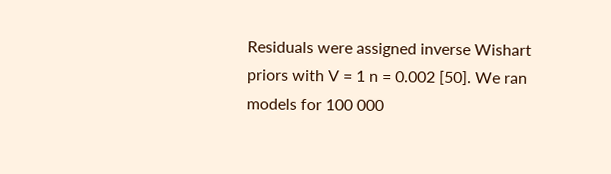Residuals were assigned inverse Wishart priors with V = 1 n = 0.002 [50]. We ran models for 100 000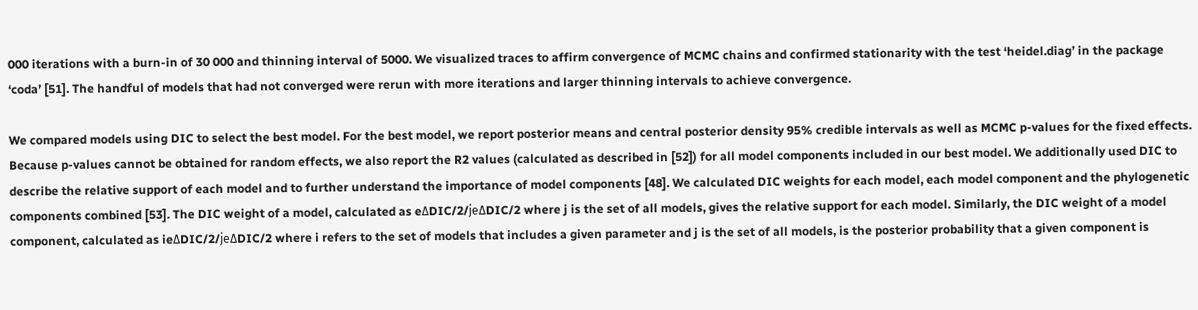000 iterations with a burn-in of 30 000 and thinning interval of 5000. We visualized traces to affirm convergence of MCMC chains and confirmed stationarity with the test ‘heidel.diag’ in the package ‘coda’ [51]. The handful of models that had not converged were rerun with more iterations and larger thinning intervals to achieve convergence.

We compared models using DIC to select the best model. For the best model, we report posterior means and central posterior density 95% credible intervals as well as MCMC p-values for the fixed effects. Because p-values cannot be obtained for random effects, we also report the R2 values (calculated as described in [52]) for all model components included in our best model. We additionally used DIC to describe the relative support of each model and to further understand the importance of model components [48]. We calculated DIC weights for each model, each model component and the phylogenetic components combined [53]. The DIC weight of a model, calculated as eΔDIC/2/jeΔDIC/2 where j is the set of all models, gives the relative support for each model. Similarly, the DIC weight of a model component, calculated as ieΔDIC/2/jeΔDIC/2 where i refers to the set of models that includes a given parameter and j is the set of all models, is the posterior probability that a given component is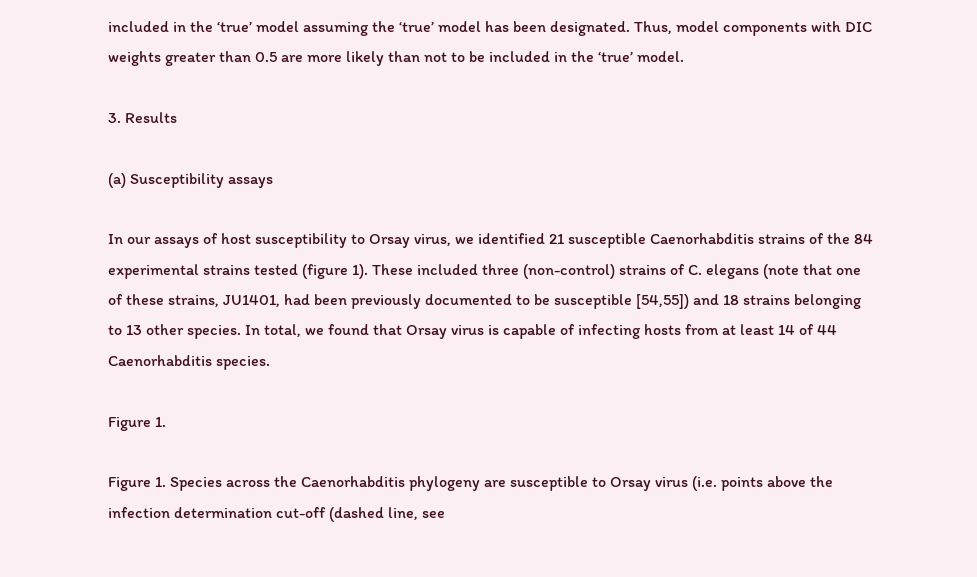included in the ‘true’ model assuming the ‘true’ model has been designated. Thus, model components with DIC weights greater than 0.5 are more likely than not to be included in the ‘true’ model.

3. Results

(a) Susceptibility assays

In our assays of host susceptibility to Orsay virus, we identified 21 susceptible Caenorhabditis strains of the 84 experimental strains tested (figure 1). These included three (non-control) strains of C. elegans (note that one of these strains, JU1401, had been previously documented to be susceptible [54,55]) and 18 strains belonging to 13 other species. In total, we found that Orsay virus is capable of infecting hosts from at least 14 of 44 Caenorhabditis species.

Figure 1.

Figure 1. Species across the Caenorhabditis phylogeny are susceptible to Orsay virus (i.e. points above the infection determination cut-off (dashed line, see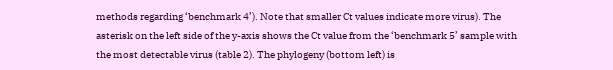methods regarding ‘benchmark 4’). Note that smaller Ct values indicate more virus). The asterisk on the left side of the y-axis shows the Ct value from the ‘benchmark 5’ sample with the most detectable virus (table 2). The phylogeny (bottom left) is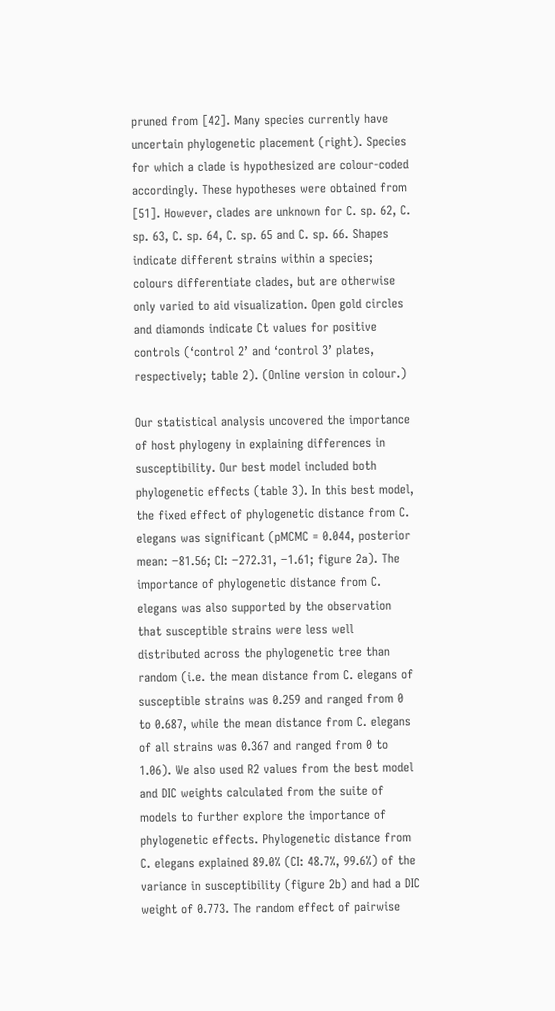pruned from [42]. Many species currently have uncertain phylogenetic placement (right). Species for which a clade is hypothesized are colour-coded accordingly. These hypotheses were obtained from [51]. However, clades are unknown for C. sp. 62, C. sp. 63, C. sp. 64, C. sp. 65 and C. sp. 66. Shapes indicate different strains within a species; colours differentiate clades, but are otherwise only varied to aid visualization. Open gold circles and diamonds indicate Ct values for positive controls (‘control 2’ and ‘control 3’ plates, respectively; table 2). (Online version in colour.)

Our statistical analysis uncovered the importance of host phylogeny in explaining differences in susceptibility. Our best model included both phylogenetic effects (table 3). In this best model, the fixed effect of phylogenetic distance from C. elegans was significant (pMCMC = 0.044, posterior mean: −81.56; CI: −272.31, −1.61; figure 2a). The importance of phylogenetic distance from C. elegans was also supported by the observation that susceptible strains were less well distributed across the phylogenetic tree than random (i.e. the mean distance from C. elegans of susceptible strains was 0.259 and ranged from 0 to 0.687, while the mean distance from C. elegans of all strains was 0.367 and ranged from 0 to 1.06). We also used R2 values from the best model and DIC weights calculated from the suite of models to further explore the importance of phylogenetic effects. Phylogenetic distance from C. elegans explained 89.0% (CI: 48.7%, 99.6%) of the variance in susceptibility (figure 2b) and had a DIC weight of 0.773. The random effect of pairwise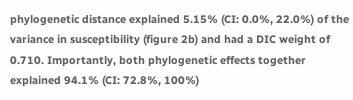phylogenetic distance explained 5.15% (CI: 0.0%, 22.0%) of the variance in susceptibility (figure 2b) and had a DIC weight of 0.710. Importantly, both phylogenetic effects together explained 94.1% (CI: 72.8%, 100%)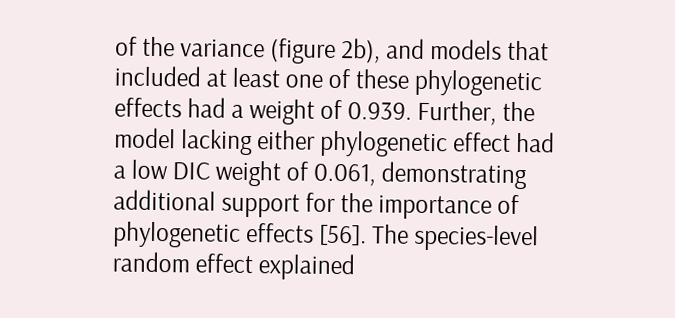of the variance (figure 2b), and models that included at least one of these phylogenetic effects had a weight of 0.939. Further, the model lacking either phylogenetic effect had a low DIC weight of 0.061, demonstrating additional support for the importance of phylogenetic effects [56]. The species-level random effect explained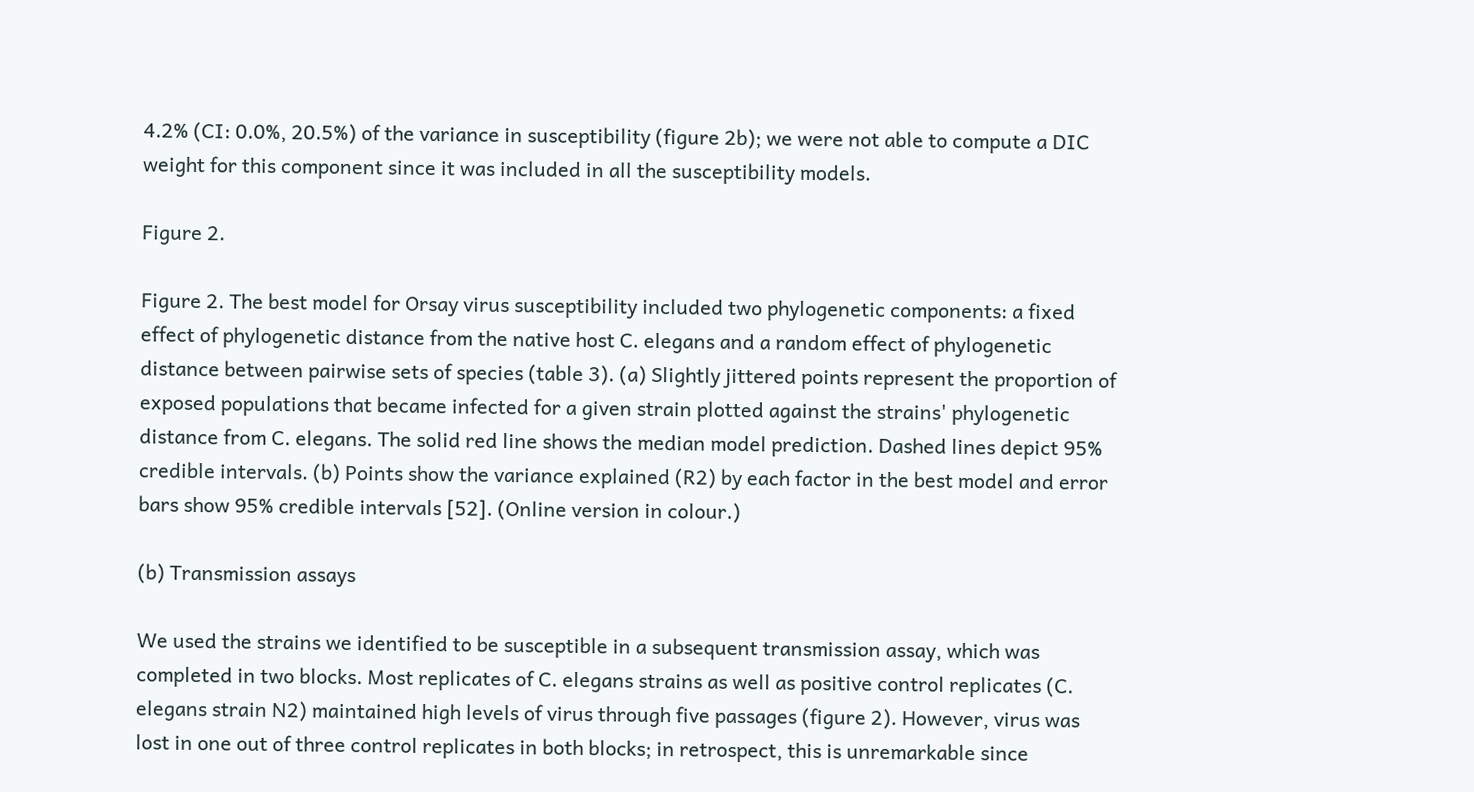4.2% (CI: 0.0%, 20.5%) of the variance in susceptibility (figure 2b); we were not able to compute a DIC weight for this component since it was included in all the susceptibility models.

Figure 2.

Figure 2. The best model for Orsay virus susceptibility included two phylogenetic components: a fixed effect of phylogenetic distance from the native host C. elegans and a random effect of phylogenetic distance between pairwise sets of species (table 3). (a) Slightly jittered points represent the proportion of exposed populations that became infected for a given strain plotted against the strains' phylogenetic distance from C. elegans. The solid red line shows the median model prediction. Dashed lines depict 95% credible intervals. (b) Points show the variance explained (R2) by each factor in the best model and error bars show 95% credible intervals [52]. (Online version in colour.)

(b) Transmission assays

We used the strains we identified to be susceptible in a subsequent transmission assay, which was completed in two blocks. Most replicates of C. elegans strains as well as positive control replicates (C. elegans strain N2) maintained high levels of virus through five passages (figure 2). However, virus was lost in one out of three control replicates in both blocks; in retrospect, this is unremarkable since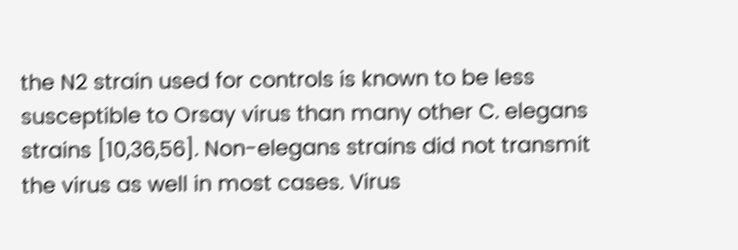the N2 strain used for controls is known to be less susceptible to Orsay virus than many other C. elegans strains [10,36,56]. Non-elegans strains did not transmit the virus as well in most cases. Virus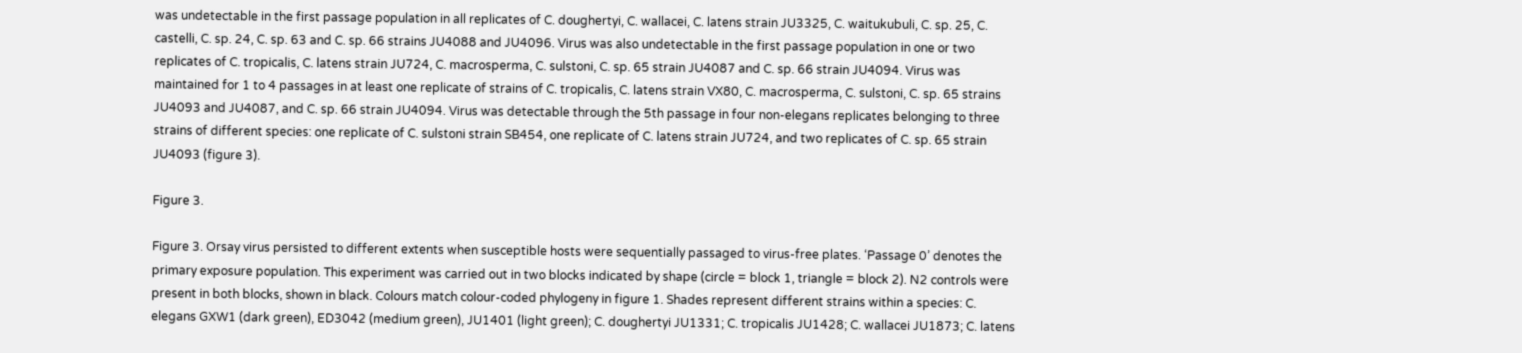was undetectable in the first passage population in all replicates of C. doughertyi, C. wallacei, C. latens strain JU3325, C. waitukubuli, C. sp. 25, C. castelli, C. sp. 24, C. sp. 63 and C. sp. 66 strains JU4088 and JU4096. Virus was also undetectable in the first passage population in one or two replicates of C. tropicalis, C. latens strain JU724, C. macrosperma, C. sulstoni, C. sp. 65 strain JU4087 and C. sp. 66 strain JU4094. Virus was maintained for 1 to 4 passages in at least one replicate of strains of C. tropicalis, C. latens strain VX80, C. macrosperma, C. sulstoni, C. sp. 65 strains JU4093 and JU4087, and C. sp. 66 strain JU4094. Virus was detectable through the 5th passage in four non-elegans replicates belonging to three strains of different species: one replicate of C. sulstoni strain SB454, one replicate of C. latens strain JU724, and two replicates of C. sp. 65 strain JU4093 (figure 3).

Figure 3.

Figure 3. Orsay virus persisted to different extents when susceptible hosts were sequentially passaged to virus-free plates. ‘Passage 0’ denotes the primary exposure population. This experiment was carried out in two blocks indicated by shape (circle = block 1, triangle = block 2). N2 controls were present in both blocks, shown in black. Colours match colour-coded phylogeny in figure 1. Shades represent different strains within a species: C. elegans GXW1 (dark green), ED3042 (medium green), JU1401 (light green); C. doughertyi JU1331; C. tropicalis JU1428; C. wallacei JU1873; C. latens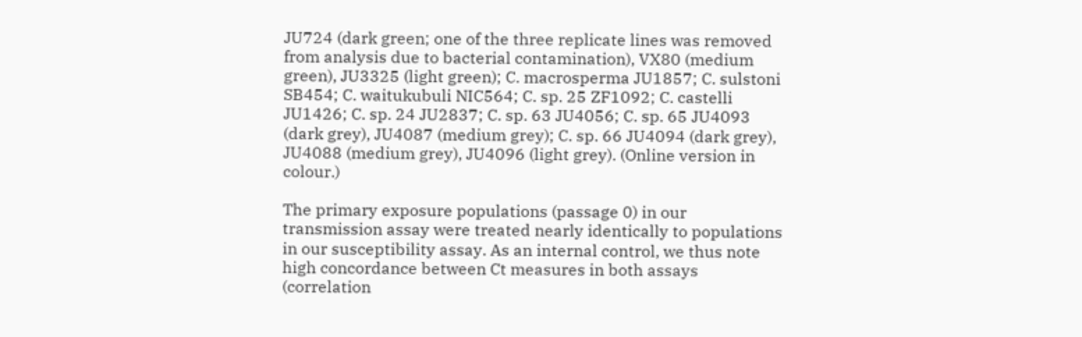JU724 (dark green; one of the three replicate lines was removed from analysis due to bacterial contamination), VX80 (medium green), JU3325 (light green); C. macrosperma JU1857; C. sulstoni SB454; C. waitukubuli NIC564; C. sp. 25 ZF1092; C. castelli JU1426; C. sp. 24 JU2837; C. sp. 63 JU4056; C. sp. 65 JU4093 (dark grey), JU4087 (medium grey); C. sp. 66 JU4094 (dark grey), JU4088 (medium grey), JU4096 (light grey). (Online version in colour.)

The primary exposure populations (passage 0) in our transmission assay were treated nearly identically to populations in our susceptibility assay. As an internal control, we thus note high concordance between Ct measures in both assays (correlation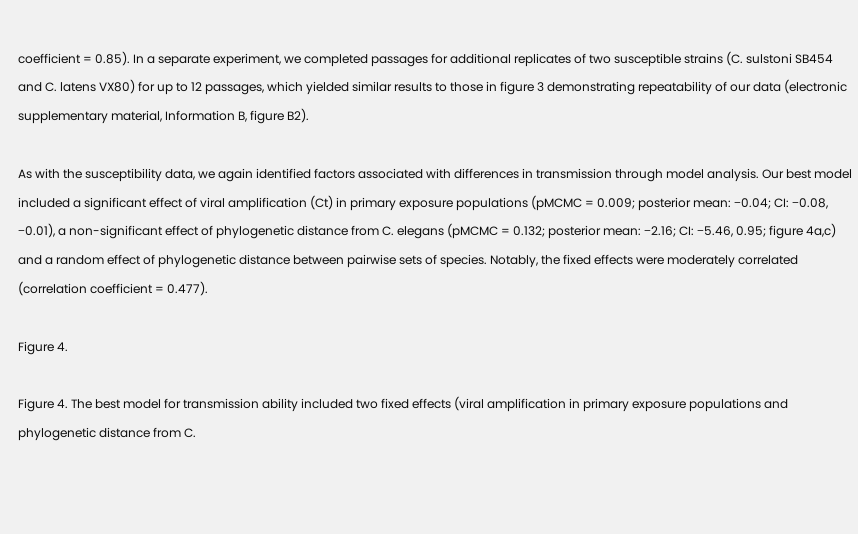coefficient = 0.85). In a separate experiment, we completed passages for additional replicates of two susceptible strains (C. sulstoni SB454 and C. latens VX80) for up to 12 passages, which yielded similar results to those in figure 3 demonstrating repeatability of our data (electronic supplementary material, Information B, figure B2).

As with the susceptibility data, we again identified factors associated with differences in transmission through model analysis. Our best model included a significant effect of viral amplification (Ct) in primary exposure populations (pMCMC = 0.009; posterior mean: −0.04; CI: −0.08, −0.01), a non-significant effect of phylogenetic distance from C. elegans (pMCMC = 0.132; posterior mean: −2.16; CI: −5.46, 0.95; figure 4a,c) and a random effect of phylogenetic distance between pairwise sets of species. Notably, the fixed effects were moderately correlated (correlation coefficient = 0.477).

Figure 4.

Figure 4. The best model for transmission ability included two fixed effects (viral amplification in primary exposure populations and phylogenetic distance from C.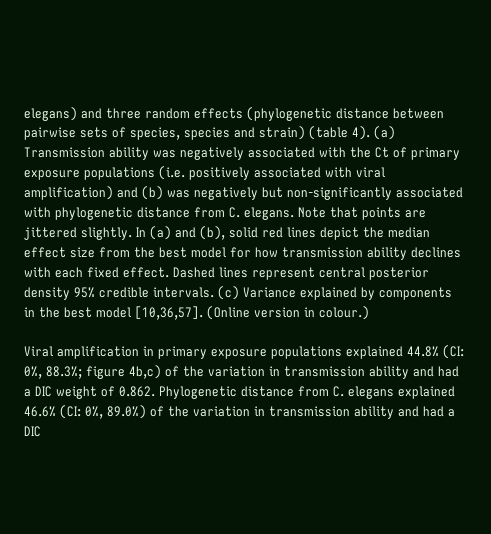elegans) and three random effects (phylogenetic distance between pairwise sets of species, species and strain) (table 4). (a) Transmission ability was negatively associated with the Ct of primary exposure populations (i.e. positively associated with viral amplification) and (b) was negatively but non-significantly associated with phylogenetic distance from C. elegans. Note that points are jittered slightly. In (a) and (b), solid red lines depict the median effect size from the best model for how transmission ability declines with each fixed effect. Dashed lines represent central posterior density 95% credible intervals. (c) Variance explained by components in the best model [10,36,57]. (Online version in colour.)

Viral amplification in primary exposure populations explained 44.8% (CI: 0%, 88.3%; figure 4b,c) of the variation in transmission ability and had a DIC weight of 0.862. Phylogenetic distance from C. elegans explained 46.6% (CI: 0%, 89.0%) of the variation in transmission ability and had a DIC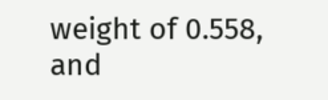weight of 0.558, and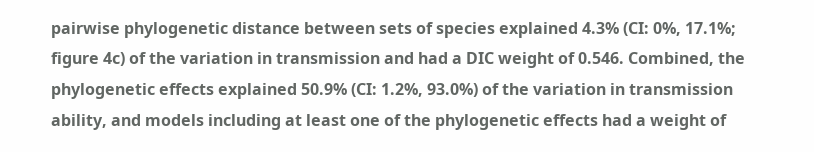pairwise phylogenetic distance between sets of species explained 4.3% (CI: 0%, 17.1%; figure 4c) of the variation in transmission and had a DIC weight of 0.546. Combined, the phylogenetic effects explained 50.9% (CI: 1.2%, 93.0%) of the variation in transmission ability, and models including at least one of the phylogenetic effects had a weight of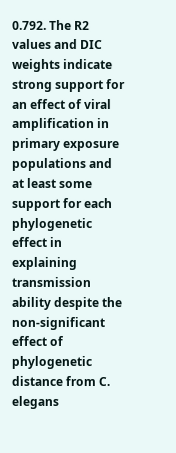0.792. The R2 values and DIC weights indicate strong support for an effect of viral amplification in primary exposure populations and at least some support for each phylogenetic effect in explaining transmission ability despite the non-significant effect of phylogenetic distance from C. elegans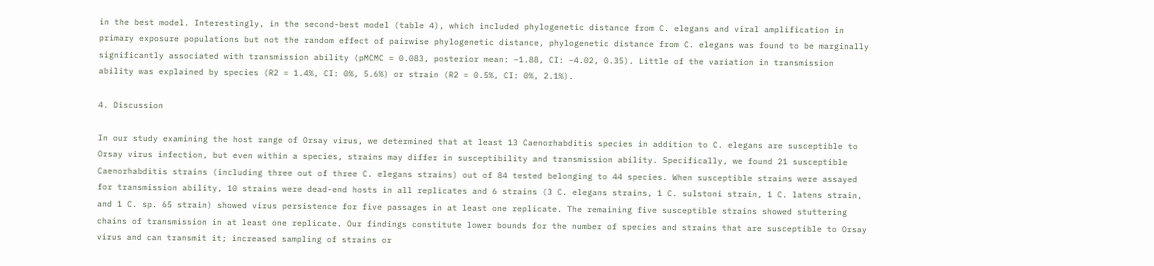in the best model. Interestingly, in the second-best model (table 4), which included phylogenetic distance from C. elegans and viral amplification in primary exposure populations but not the random effect of pairwise phylogenetic distance, phylogenetic distance from C. elegans was found to be marginally significantly associated with transmission ability (pMCMC = 0.083, posterior mean: −1.88, CI: −4.02, 0.35). Little of the variation in transmission ability was explained by species (R2 = 1.4%, CI: 0%, 5.6%) or strain (R2 = 0.5%, CI: 0%, 2.1%).

4. Discussion

In our study examining the host range of Orsay virus, we determined that at least 13 Caenorhabditis species in addition to C. elegans are susceptible to Orsay virus infection, but even within a species, strains may differ in susceptibility and transmission ability. Specifically, we found 21 susceptible Caenorhabditis strains (including three out of three C. elegans strains) out of 84 tested belonging to 44 species. When susceptible strains were assayed for transmission ability, 10 strains were dead-end hosts in all replicates and 6 strains (3 C. elegans strains, 1 C. sulstoni strain, 1 C. latens strain, and 1 C. sp. 65 strain) showed virus persistence for five passages in at least one replicate. The remaining five susceptible strains showed stuttering chains of transmission in at least one replicate. Our findings constitute lower bounds for the number of species and strains that are susceptible to Orsay virus and can transmit it; increased sampling of strains or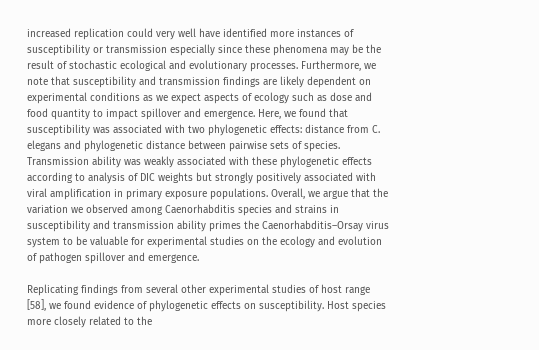increased replication could very well have identified more instances of susceptibility or transmission especially since these phenomena may be the result of stochastic ecological and evolutionary processes. Furthermore, we note that susceptibility and transmission findings are likely dependent on experimental conditions as we expect aspects of ecology such as dose and food quantity to impact spillover and emergence. Here, we found that susceptibility was associated with two phylogenetic effects: distance from C. elegans and phylogenetic distance between pairwise sets of species. Transmission ability was weakly associated with these phylogenetic effects according to analysis of DIC weights but strongly positively associated with viral amplification in primary exposure populations. Overall, we argue that the variation we observed among Caenorhabditis species and strains in susceptibility and transmission ability primes the Caenorhabditis–Orsay virus system to be valuable for experimental studies on the ecology and evolution of pathogen spillover and emergence.

Replicating findings from several other experimental studies of host range [58], we found evidence of phylogenetic effects on susceptibility. Host species more closely related to the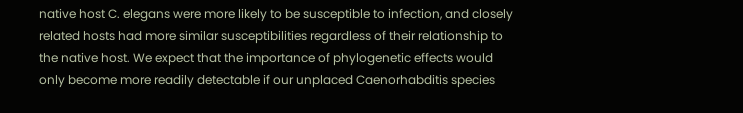native host C. elegans were more likely to be susceptible to infection, and closely related hosts had more similar susceptibilities regardless of their relationship to the native host. We expect that the importance of phylogenetic effects would only become more readily detectable if our unplaced Caenorhabditis species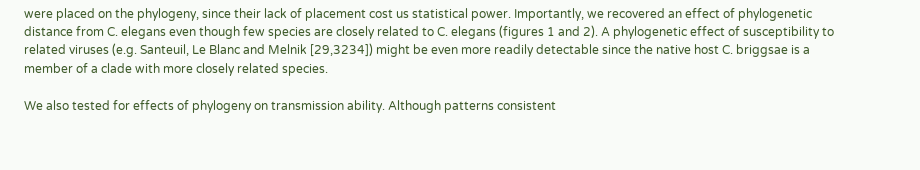were placed on the phylogeny, since their lack of placement cost us statistical power. Importantly, we recovered an effect of phylogenetic distance from C. elegans even though few species are closely related to C. elegans (figures 1 and 2). A phylogenetic effect of susceptibility to related viruses (e.g. Santeuil, Le Blanc and Melnik [29,3234]) might be even more readily detectable since the native host C. briggsae is a member of a clade with more closely related species.

We also tested for effects of phylogeny on transmission ability. Although patterns consistent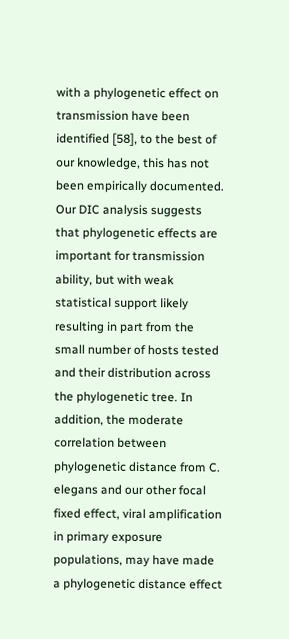with a phylogenetic effect on transmission have been identified [58], to the best of our knowledge, this has not been empirically documented. Our DIC analysis suggests that phylogenetic effects are important for transmission ability, but with weak statistical support likely resulting in part from the small number of hosts tested and their distribution across the phylogenetic tree. In addition, the moderate correlation between phylogenetic distance from C. elegans and our other focal fixed effect, viral amplification in primary exposure populations, may have made a phylogenetic distance effect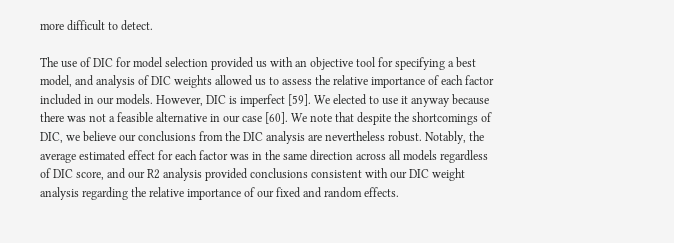more difficult to detect.

The use of DIC for model selection provided us with an objective tool for specifying a best model, and analysis of DIC weights allowed us to assess the relative importance of each factor included in our models. However, DIC is imperfect [59]. We elected to use it anyway because there was not a feasible alternative in our case [60]. We note that despite the shortcomings of DIC, we believe our conclusions from the DIC analysis are nevertheless robust. Notably, the average estimated effect for each factor was in the same direction across all models regardless of DIC score, and our R2 analysis provided conclusions consistent with our DIC weight analysis regarding the relative importance of our fixed and random effects.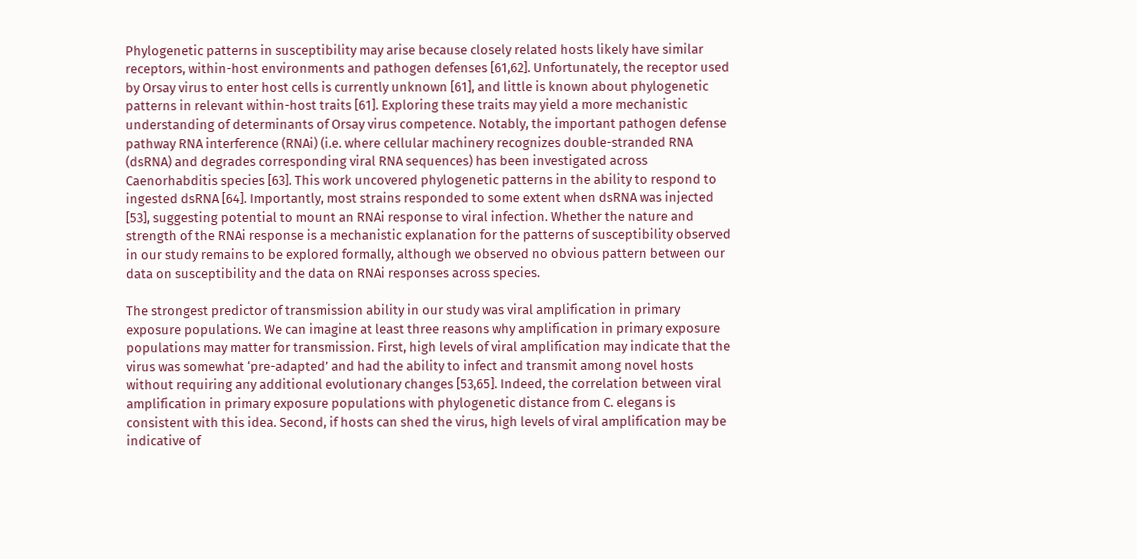Phylogenetic patterns in susceptibility may arise because closely related hosts likely have similar receptors, within-host environments and pathogen defenses [61,62]. Unfortunately, the receptor used by Orsay virus to enter host cells is currently unknown [61], and little is known about phylogenetic patterns in relevant within-host traits [61]. Exploring these traits may yield a more mechanistic understanding of determinants of Orsay virus competence. Notably, the important pathogen defense pathway RNA interference (RNAi) (i.e. where cellular machinery recognizes double-stranded RNA (dsRNA) and degrades corresponding viral RNA sequences) has been investigated across Caenorhabditis species [63]. This work uncovered phylogenetic patterns in the ability to respond to ingested dsRNA [64]. Importantly, most strains responded to some extent when dsRNA was injected [53], suggesting potential to mount an RNAi response to viral infection. Whether the nature and strength of the RNAi response is a mechanistic explanation for the patterns of susceptibility observed in our study remains to be explored formally, although we observed no obvious pattern between our data on susceptibility and the data on RNAi responses across species.

The strongest predictor of transmission ability in our study was viral amplification in primary exposure populations. We can imagine at least three reasons why amplification in primary exposure populations may matter for transmission. First, high levels of viral amplification may indicate that the virus was somewhat ‘pre-adapted’ and had the ability to infect and transmit among novel hosts without requiring any additional evolutionary changes [53,65]. Indeed, the correlation between viral amplification in primary exposure populations with phylogenetic distance from C. elegans is consistent with this idea. Second, if hosts can shed the virus, high levels of viral amplification may be indicative of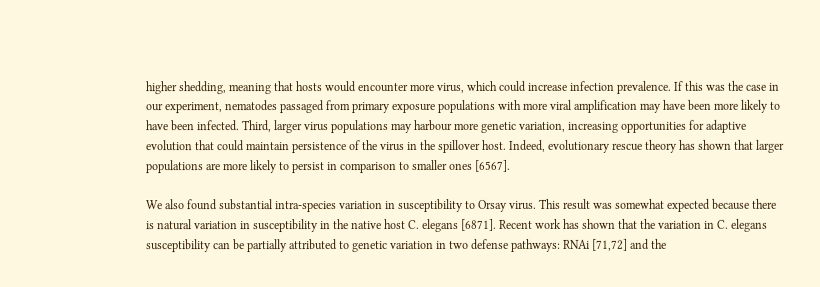higher shedding, meaning that hosts would encounter more virus, which could increase infection prevalence. If this was the case in our experiment, nematodes passaged from primary exposure populations with more viral amplification may have been more likely to have been infected. Third, larger virus populations may harbour more genetic variation, increasing opportunities for adaptive evolution that could maintain persistence of the virus in the spillover host. Indeed, evolutionary rescue theory has shown that larger populations are more likely to persist in comparison to smaller ones [6567].

We also found substantial intra-species variation in susceptibility to Orsay virus. This result was somewhat expected because there is natural variation in susceptibility in the native host C. elegans [6871]. Recent work has shown that the variation in C. elegans susceptibility can be partially attributed to genetic variation in two defense pathways: RNAi [71,72] and the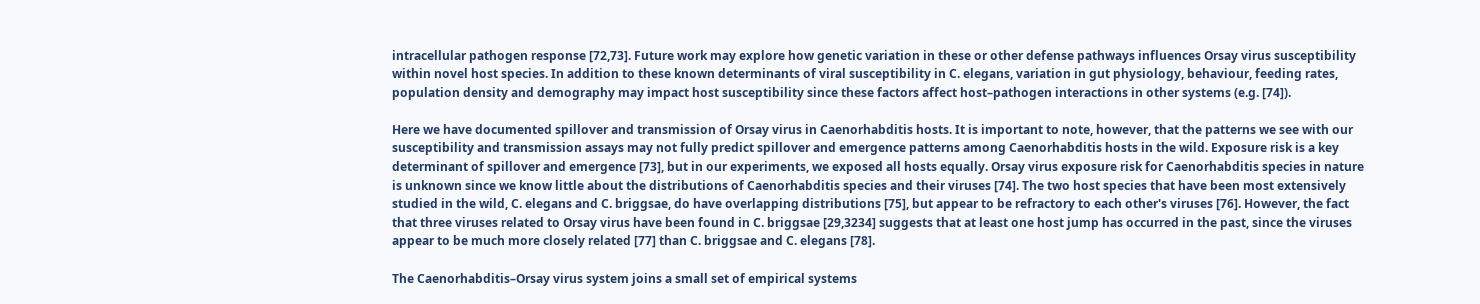intracellular pathogen response [72,73]. Future work may explore how genetic variation in these or other defense pathways influences Orsay virus susceptibility within novel host species. In addition to these known determinants of viral susceptibility in C. elegans, variation in gut physiology, behaviour, feeding rates, population density and demography may impact host susceptibility since these factors affect host–pathogen interactions in other systems (e.g. [74]).

Here we have documented spillover and transmission of Orsay virus in Caenorhabditis hosts. It is important to note, however, that the patterns we see with our susceptibility and transmission assays may not fully predict spillover and emergence patterns among Caenorhabditis hosts in the wild. Exposure risk is a key determinant of spillover and emergence [73], but in our experiments, we exposed all hosts equally. Orsay virus exposure risk for Caenorhabditis species in nature is unknown since we know little about the distributions of Caenorhabditis species and their viruses [74]. The two host species that have been most extensively studied in the wild, C. elegans and C. briggsae, do have overlapping distributions [75], but appear to be refractory to each other's viruses [76]. However, the fact that three viruses related to Orsay virus have been found in C. briggsae [29,3234] suggests that at least one host jump has occurred in the past, since the viruses appear to be much more closely related [77] than C. briggsae and C. elegans [78].

The Caenorhabditis–Orsay virus system joins a small set of empirical systems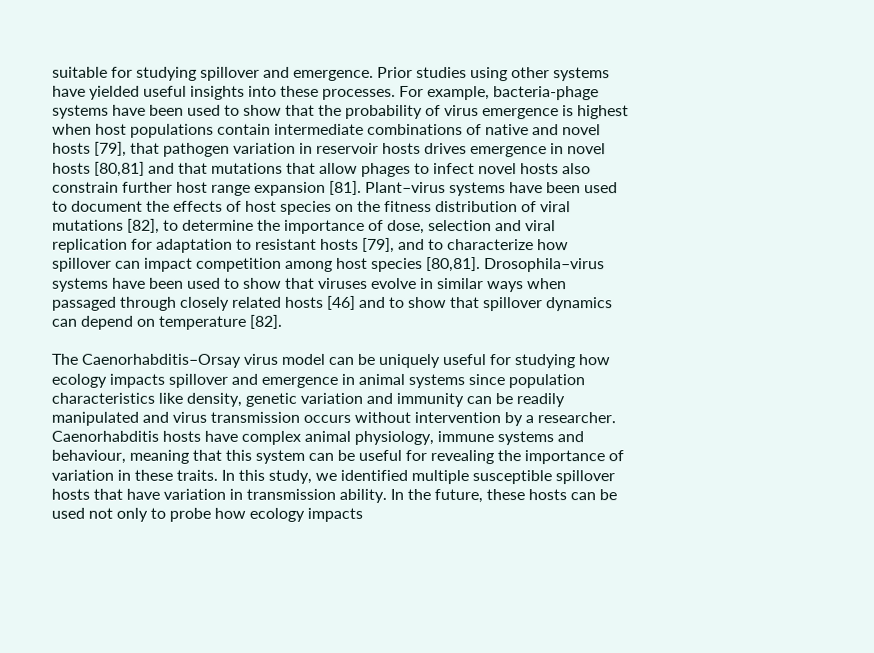suitable for studying spillover and emergence. Prior studies using other systems have yielded useful insights into these processes. For example, bacteria-phage systems have been used to show that the probability of virus emergence is highest when host populations contain intermediate combinations of native and novel hosts [79], that pathogen variation in reservoir hosts drives emergence in novel hosts [80,81] and that mutations that allow phages to infect novel hosts also constrain further host range expansion [81]. Plant–virus systems have been used to document the effects of host species on the fitness distribution of viral mutations [82], to determine the importance of dose, selection and viral replication for adaptation to resistant hosts [79], and to characterize how spillover can impact competition among host species [80,81]. Drosophila–virus systems have been used to show that viruses evolve in similar ways when passaged through closely related hosts [46] and to show that spillover dynamics can depend on temperature [82].

The Caenorhabditis–Orsay virus model can be uniquely useful for studying how ecology impacts spillover and emergence in animal systems since population characteristics like density, genetic variation and immunity can be readily manipulated and virus transmission occurs without intervention by a researcher. Caenorhabditis hosts have complex animal physiology, immune systems and behaviour, meaning that this system can be useful for revealing the importance of variation in these traits. In this study, we identified multiple susceptible spillover hosts that have variation in transmission ability. In the future, these hosts can be used not only to probe how ecology impacts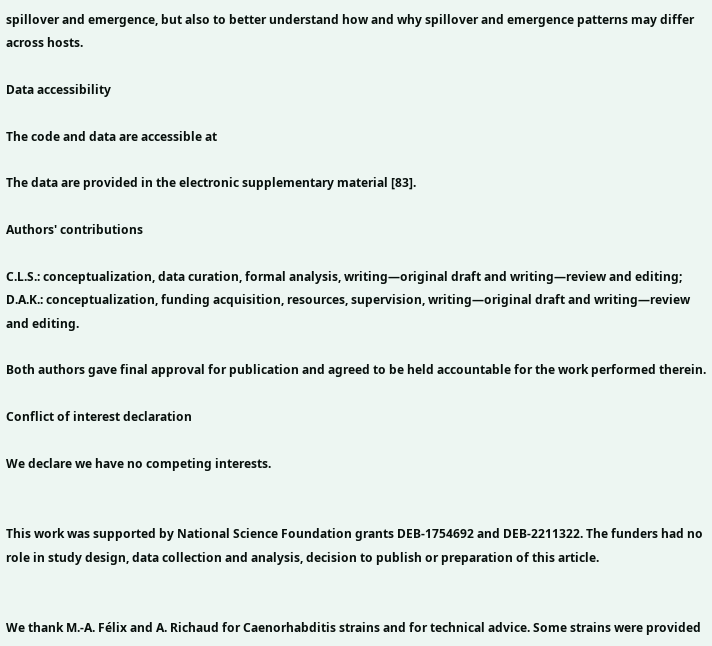spillover and emergence, but also to better understand how and why spillover and emergence patterns may differ across hosts.

Data accessibility

The code and data are accessible at

The data are provided in the electronic supplementary material [83].

Authors' contributions

C.L.S.: conceptualization, data curation, formal analysis, writing—original draft and writing—review and editing; D.A.K.: conceptualization, funding acquisition, resources, supervision, writing—original draft and writing—review and editing.

Both authors gave final approval for publication and agreed to be held accountable for the work performed therein.

Conflict of interest declaration

We declare we have no competing interests.


This work was supported by National Science Foundation grants DEB-1754692 and DEB-2211322. The funders had no role in study design, data collection and analysis, decision to publish or preparation of this article.


We thank M.-A. Félix and A. Richaud for Caenorhabditis strains and for technical advice. Some strains were provided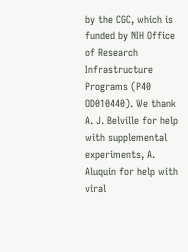by the CGC, which is funded by NIH Office of Research Infrastructure Programs (P40 OD010440). We thank A. J. Belville for help with supplemental experiments, A. Aluquin for help with viral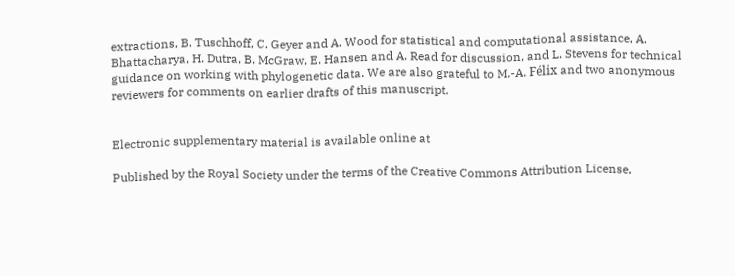extractions, B. Tuschhoff, C. Geyer and A. Wood for statistical and computational assistance, A. Bhattacharya, H. Dutra, B. McGraw, E. Hansen and A. Read for discussion, and L. Stevens for technical guidance on working with phylogenetic data. We are also grateful to M.-A. Félix and two anonymous reviewers for comments on earlier drafts of this manuscript.


Electronic supplementary material is available online at

Published by the Royal Society under the terms of the Creative Commons Attribution License,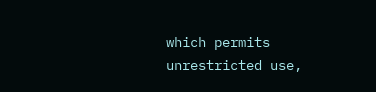which permits unrestricted use,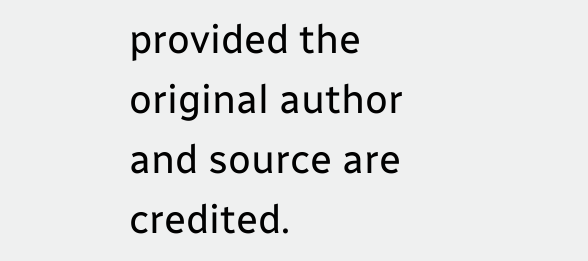provided the original author and source are credited.